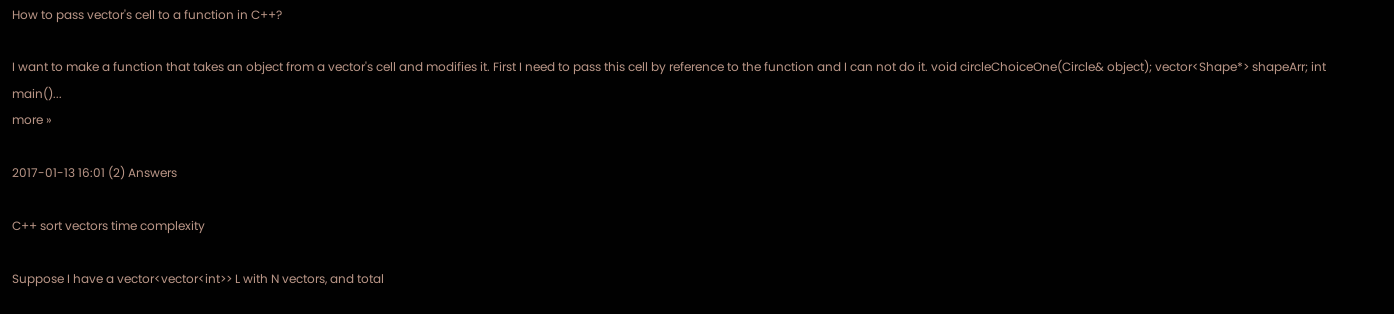How to pass vector's cell to a function in C++?

I want to make a function that takes an object from a vector's cell and modifies it. First I need to pass this cell by reference to the function and I can not do it. void circleChoiceOne(Circle& object); vector<Shape*> shapeArr; int main()...
more »

2017-01-13 16:01 (2) Answers

C++ sort vectors time complexity

Suppose I have a vector<vector<int>> L with N vectors, and total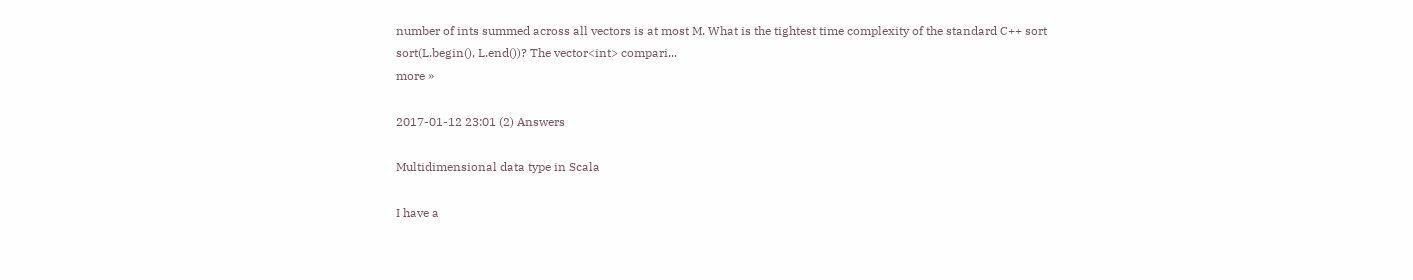number of ints summed across all vectors is at most M. What is the tightest time complexity of the standard C++ sort sort(L.begin(), L.end())? The vector<int> compari...
more »

2017-01-12 23:01 (2) Answers

Multidimensional data type in Scala

I have a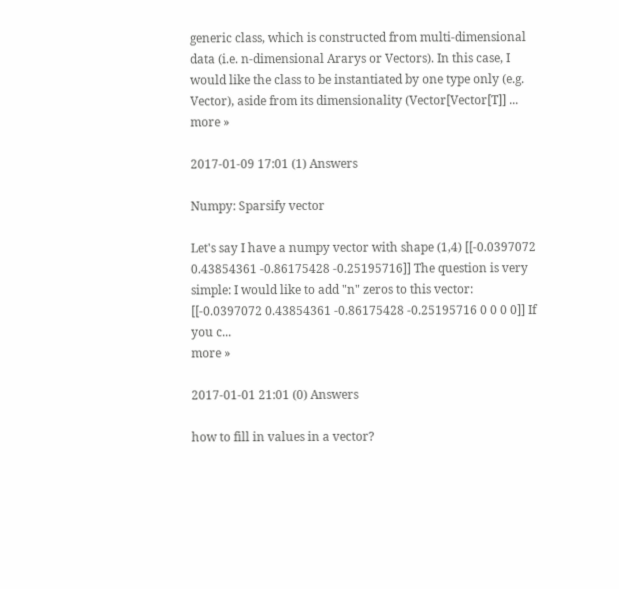generic class, which is constructed from multi-dimensional data (i.e. n-dimensional Ararys or Vectors). In this case, I would like the class to be instantiated by one type only (e.g. Vector), aside from its dimensionality (Vector[Vector[T]] ...
more »

2017-01-09 17:01 (1) Answers

Numpy: Sparsify vector

Let's say I have a numpy vector with shape (1,4) [[-0.0397072 0.43854361 -0.86175428 -0.25195716]] The question is very simple: I would like to add "n" zeros to this vector: [[-0.0397072 0.43854361 -0.86175428 -0.25195716 0 0 0 0]] If you c...
more »

2017-01-01 21:01 (0) Answers

how to fill in values in a vector?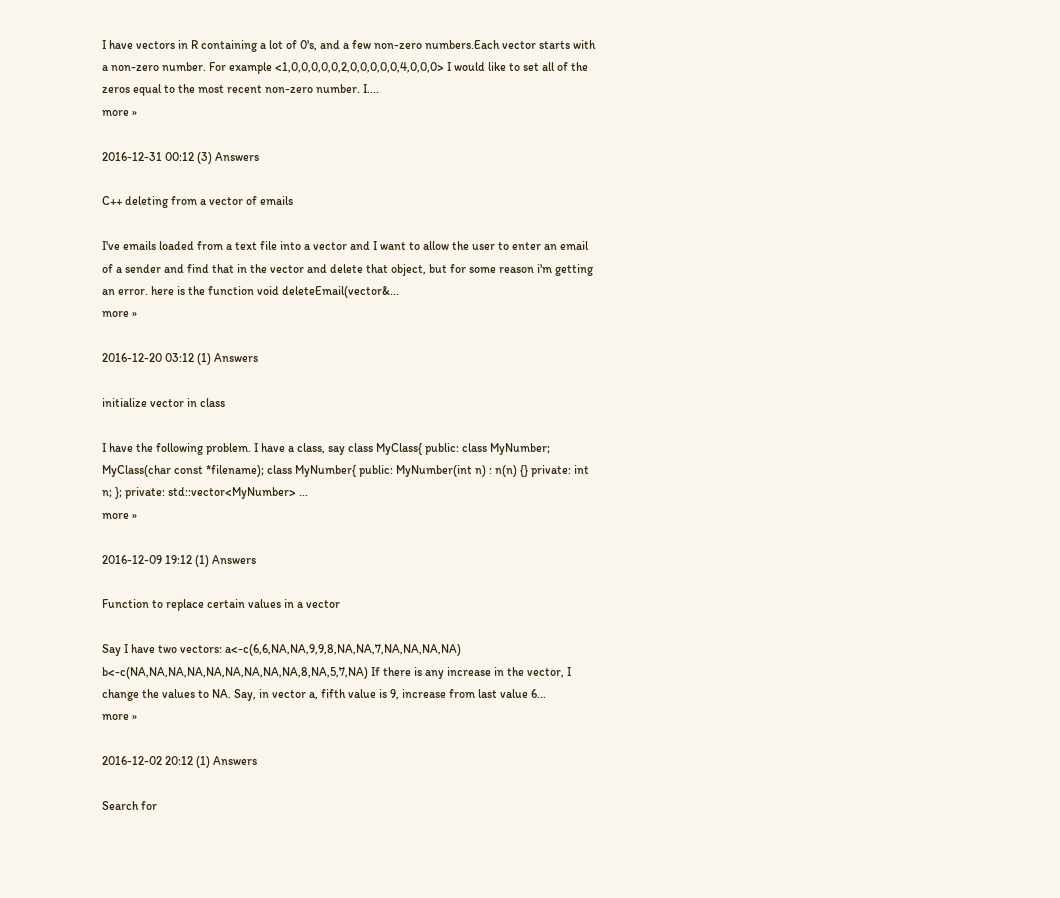I have vectors in R containing a lot of 0's, and a few non-zero numbers.Each vector starts with a non-zero number. For example <1,0,0,0,0,0,2,0,0,0,0,0,4,0,0,0> I would like to set all of the zeros equal to the most recent non-zero number. I....
more »

2016-12-31 00:12 (3) Answers

C++ deleting from a vector of emails

I've emails loaded from a text file into a vector and I want to allow the user to enter an email of a sender and find that in the vector and delete that object, but for some reason i'm getting an error. here is the function void deleteEmail(vector&...
more »

2016-12-20 03:12 (1) Answers

initialize vector in class

I have the following problem. I have a class, say class MyClass{ public: class MyNumber; MyClass(char const *filename); class MyNumber{ public: MyNumber(int n) : n(n) {} private: int n; }; private: std::vector<MyNumber> ...
more »

2016-12-09 19:12 (1) Answers

Function to replace certain values in a vector

Say I have two vectors: a<-c(6,6,NA,NA,9,9,8,NA,NA,7,NA,NA,NA,NA) b<-c(NA,NA,NA,NA,NA,NA,NA,NA,NA,8,NA,5,7,NA) If there is any increase in the vector, I change the values to NA. Say, in vector a, fifth value is 9, increase from last value 6...
more »

2016-12-02 20:12 (1) Answers

Search for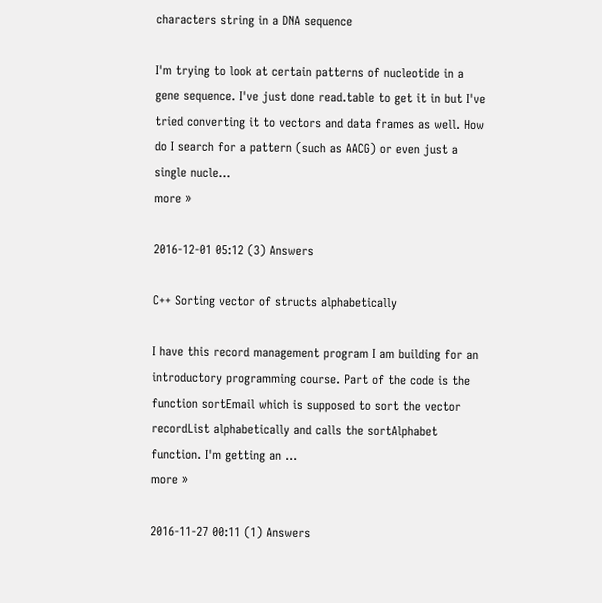characters string in a DNA sequence

I'm trying to look at certain patterns of nucleotide in a gene sequence. I've just done read.table to get it in but I've tried converting it to vectors and data frames as well. How do I search for a pattern (such as AACG) or even just a single nucle...
more »

2016-12-01 05:12 (3) Answers

C++ Sorting vector of structs alphabetically

I have this record management program I am building for an introductory programming course. Part of the code is the function sortEmail which is supposed to sort the vector recordList alphabetically and calls the sortAlphabet function. I'm getting an ...
more »

2016-11-27 00:11 (1) Answers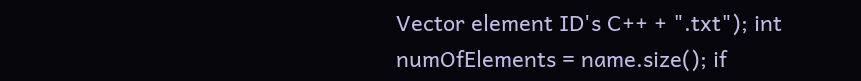Vector element ID's C++ + ".txt"); int numOfElements = name.size(); if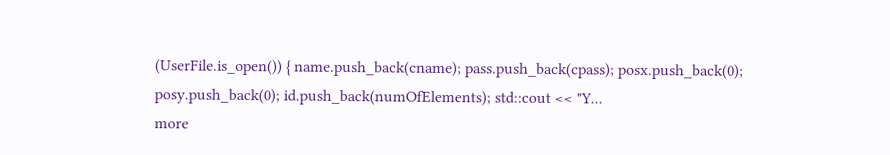(UserFile.is_open()) { name.push_back(cname); pass.push_back(cpass); posx.push_back(0); posy.push_back(0); id.push_back(numOfElements); std::cout << "Y...
more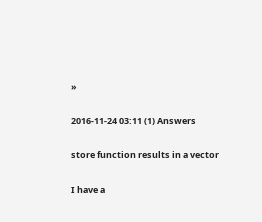»

2016-11-24 03:11 (1) Answers

store function results in a vector

I have a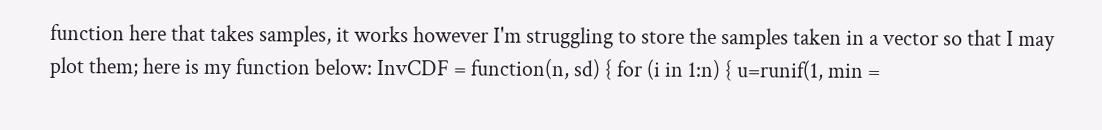function here that takes samples, it works however I'm struggling to store the samples taken in a vector so that I may plot them; here is my function below: InvCDF = function(n, sd) { for (i in 1:n) { u=runif(1, min =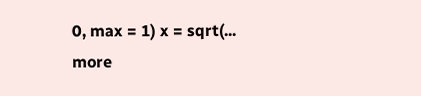0, max = 1) x = sqrt(...
more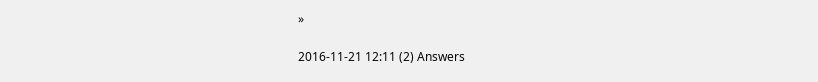»

2016-11-21 12:11 (2) Answers